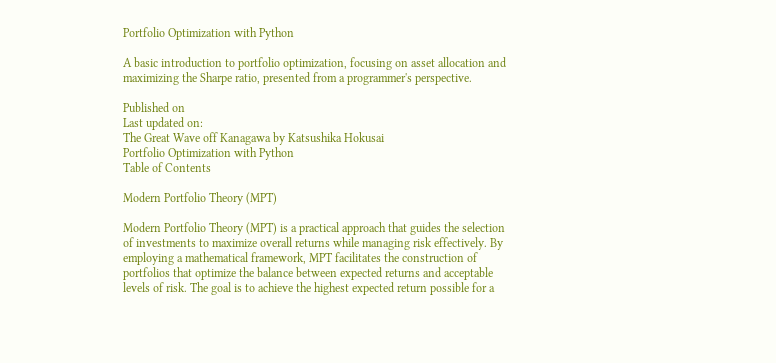Portfolio Optimization with Python

A basic introduction to portfolio optimization, focusing on asset allocation and maximizing the Sharpe ratio, presented from a programmer's perspective.

Published on
Last updated on:
The Great Wave off Kanagawa by Katsushika Hokusai
Portfolio Optimization with Python
Table of Contents

Modern Portfolio Theory (MPT)

Modern Portfolio Theory (MPT) is a practical approach that guides the selection of investments to maximize overall returns while managing risk effectively. By employing a mathematical framework, MPT facilitates the construction of portfolios that optimize the balance between expected returns and acceptable levels of risk. The goal is to achieve the highest expected return possible for a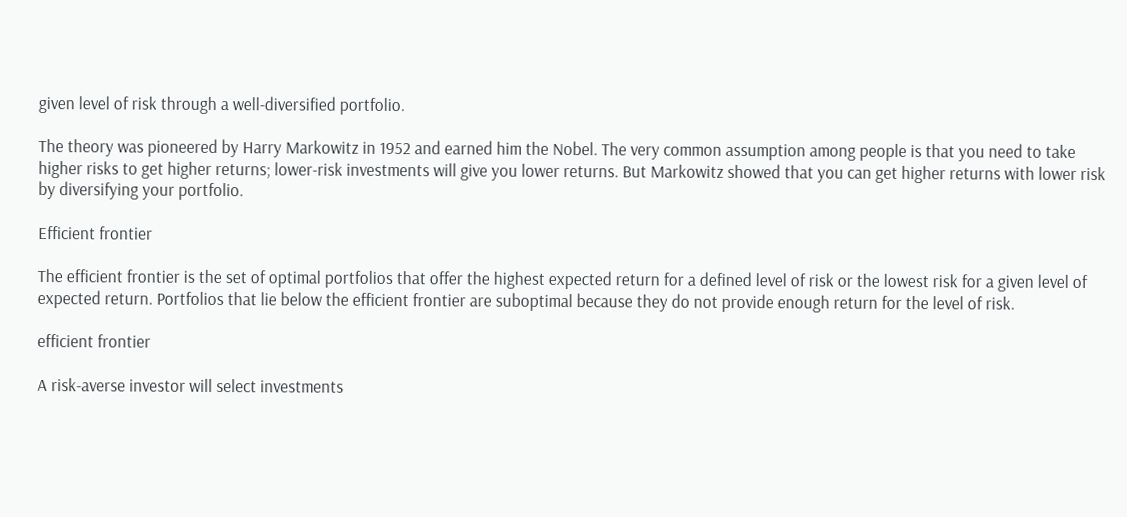given level of risk through a well-diversified portfolio.

The theory was pioneered by Harry Markowitz in 1952 and earned him the Nobel. The very common assumption among people is that you need to take higher risks to get higher returns; lower-risk investments will give you lower returns. But Markowitz showed that you can get higher returns with lower risk by diversifying your portfolio.

Efficient frontier

The efficient frontier is the set of optimal portfolios that offer the highest expected return for a defined level of risk or the lowest risk for a given level of expected return. Portfolios that lie below the efficient frontier are suboptimal because they do not provide enough return for the level of risk.

efficient frontier

A risk-averse investor will select investments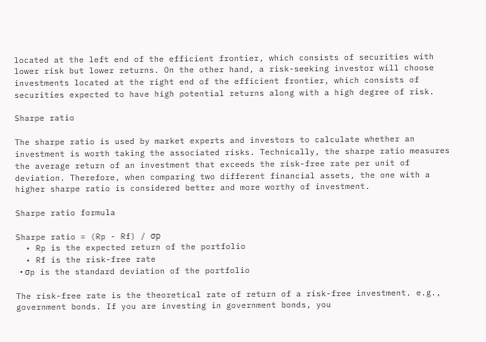located at the left end of the efficient frontier, which consists of securities with lower risk but lower returns. On the other hand, a risk-seeking investor will choose investments located at the right end of the efficient frontier, which consists of securities expected to have high potential returns along with a high degree of risk.

Sharpe ratio

The sharpe ratio is used by market experts and investors to calculate whether an investment is worth taking the associated risks. Technically, the sharpe ratio measures the average return of an investment that exceeds the risk-free rate per unit of deviation. Therefore, when comparing two different financial assets, the one with a higher sharpe ratio is considered better and more worthy of investment.

Sharpe ratio formula

Sharpe ratio = (Rp - Rf) / σp
  • Rp is the expected return of the portfolio
  • Rf is the risk-free rate
  • σp is the standard deviation of the portfolio

The risk-free rate is the theoretical rate of return of a risk-free investment. e.g., government bonds. If you are investing in government bonds, you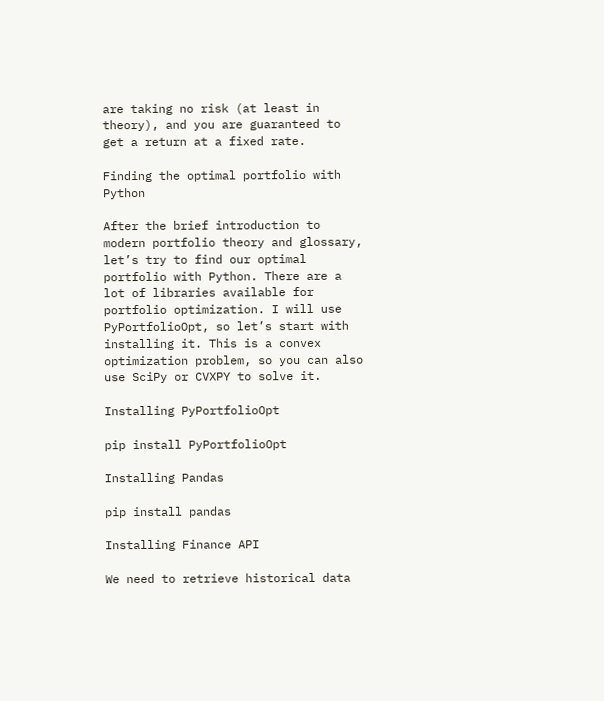are taking no risk (at least in theory), and you are guaranteed to get a return at a fixed rate.

Finding the optimal portfolio with Python

After the brief introduction to modern portfolio theory and glossary, let’s try to find our optimal portfolio with Python. There are a lot of libraries available for portfolio optimization. I will use PyPortfolioOpt, so let’s start with installing it. This is a convex optimization problem, so you can also use SciPy or CVXPY to solve it.

Installing PyPortfolioOpt

pip install PyPortfolioOpt

Installing Pandas

pip install pandas

Installing Finance API

We need to retrieve historical data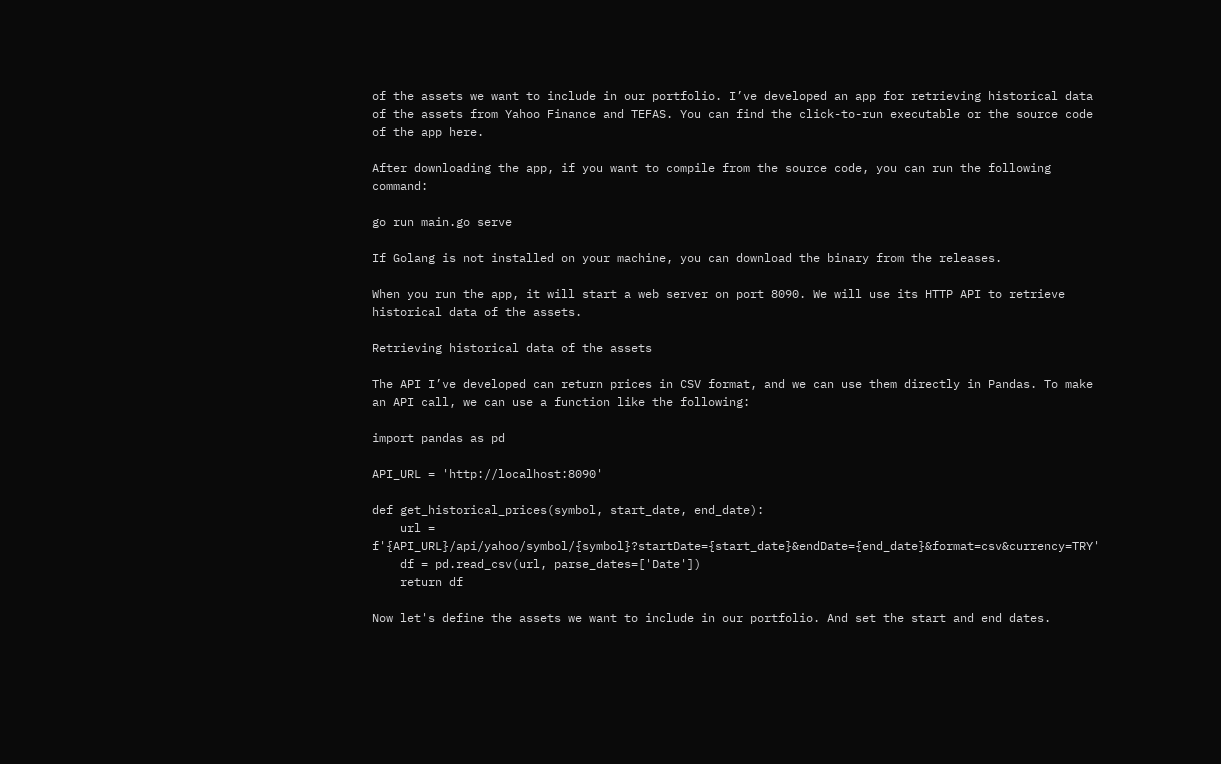of the assets we want to include in our portfolio. I’ve developed an app for retrieving historical data of the assets from Yahoo Finance and TEFAS. You can find the click-to-run executable or the source code of the app here.

After downloading the app, if you want to compile from the source code, you can run the following command:

go run main.go serve

If Golang is not installed on your machine, you can download the binary from the releases.

When you run the app, it will start a web server on port 8090. We will use its HTTP API to retrieve historical data of the assets.

Retrieving historical data of the assets

The API I’ve developed can return prices in CSV format, and we can use them directly in Pandas. To make an API call, we can use a function like the following:

import pandas as pd

API_URL = 'http://localhost:8090'

def get_historical_prices(symbol, start_date, end_date):
    url = f'{API_URL}/api/yahoo/symbol/{symbol}?startDate={start_date}&endDate={end_date}&format=csv&currency=TRY'
    df = pd.read_csv(url, parse_dates=['Date'])
    return df

Now let's define the assets we want to include in our portfolio. And set the start and end dates.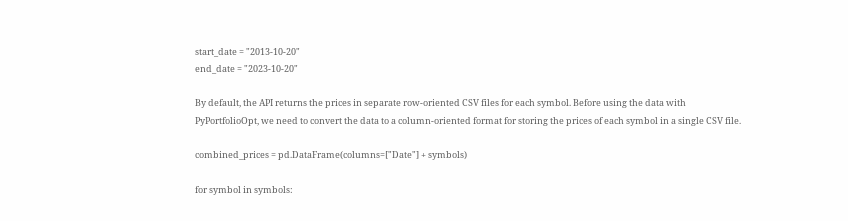start_date = "2013-10-20"
end_date = "2023-10-20"

By default, the API returns the prices in separate row-oriented CSV files for each symbol. Before using the data with PyPortfolioOpt, we need to convert the data to a column-oriented format for storing the prices of each symbol in a single CSV file.

combined_prices = pd.DataFrame(columns=["Date"] + symbols)

for symbol in symbols: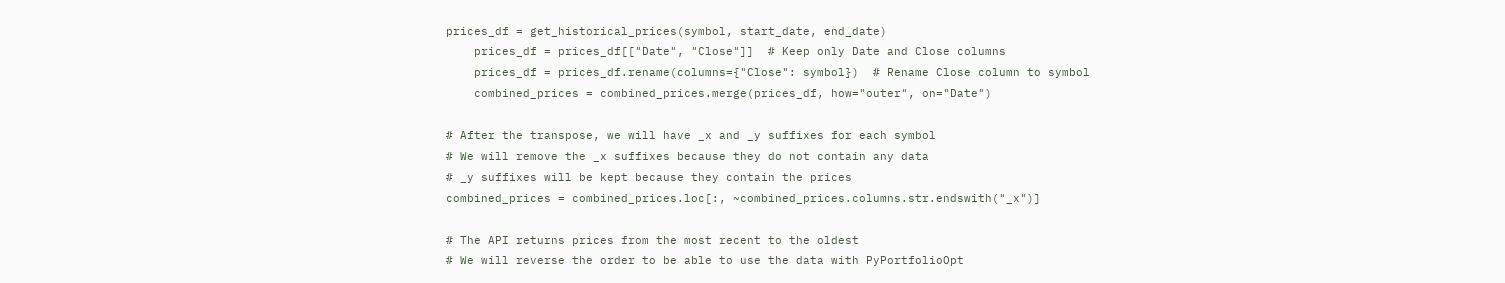prices_df = get_historical_prices(symbol, start_date, end_date)
    prices_df = prices_df[["Date", "Close"]]  # Keep only Date and Close columns
    prices_df = prices_df.rename(columns={"Close": symbol})  # Rename Close column to symbol
    combined_prices = combined_prices.merge(prices_df, how="outer", on="Date")

# After the transpose, we will have _x and _y suffixes for each symbol
# We will remove the _x suffixes because they do not contain any data
# _y suffixes will be kept because they contain the prices
combined_prices = combined_prices.loc[:, ~combined_prices.columns.str.endswith("_x")]

# The API returns prices from the most recent to the oldest
# We will reverse the order to be able to use the data with PyPortfolioOpt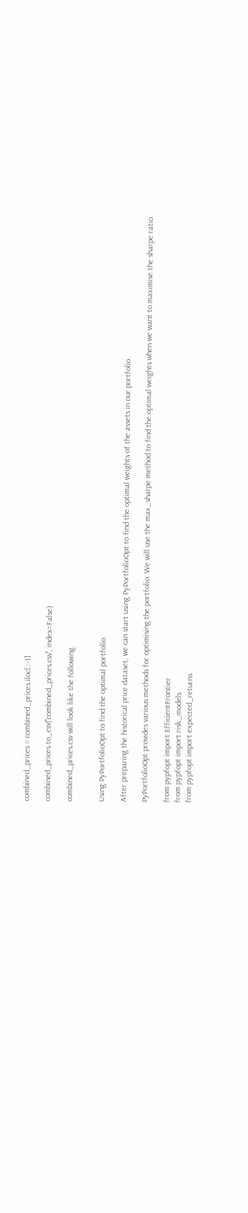combined_prices = combined_prices.iloc[::-1]

combined_prices.to_csv("combined_prices.csv", index=False)

combined_prices.csv will look like the following.


Using PyPortfolioOpt to find the optimal portfolio

After preparing the historical price dataset, we can start using PyPortfolioOpt to find the optimal weights of the assets in our portfolio.

PyPortfolioOpt provides various methods for optimising the portfolio. We will use the max_sharpe method to find the optimal weights when we want to maximise the sharpe ratio.

from pypfopt import EfficientFrontier
from pypfopt import risk_models
from pypfopt import expected_returns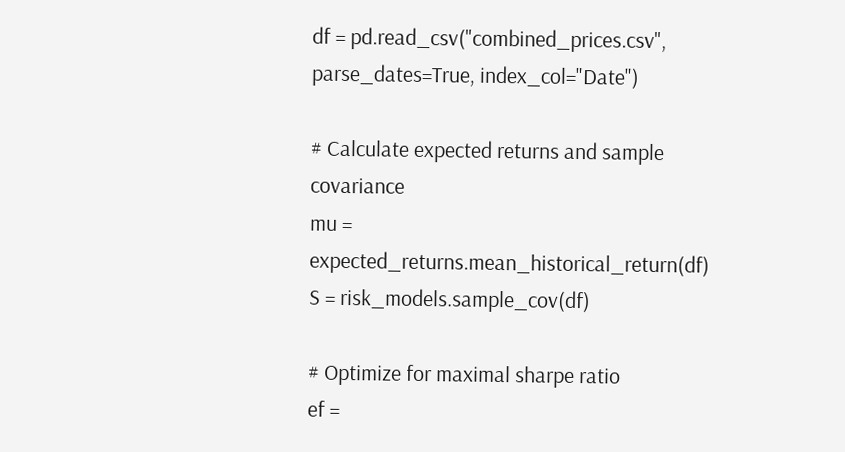df = pd.read_csv("combined_prices.csv", parse_dates=True, index_col="Date")

# Calculate expected returns and sample covariance
mu = expected_returns.mean_historical_return(df)
S = risk_models.sample_cov(df)

# Optimize for maximal sharpe ratio
ef =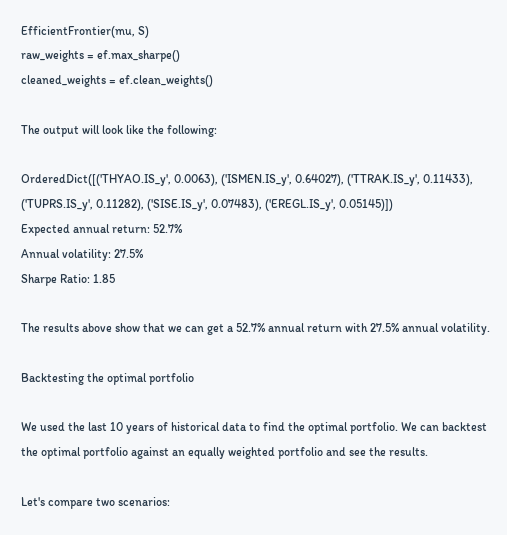EfficientFrontier(mu, S)
raw_weights = ef.max_sharpe()
cleaned_weights = ef.clean_weights()

The output will look like the following:

OrderedDict([('THYAO.IS_y', 0.0063), ('ISMEN.IS_y', 0.64027), ('TTRAK.IS_y', 0.11433), ('TUPRS.IS_y', 0.11282), ('SISE.IS_y', 0.07483), ('EREGL.IS_y', 0.05145)])
Expected annual return: 52.7%
Annual volatility: 27.5%
Sharpe Ratio: 1.85

The results above show that we can get a 52.7% annual return with 27.5% annual volatility.

Backtesting the optimal portfolio

We used the last 10 years of historical data to find the optimal portfolio. We can backtest the optimal portfolio against an equally weighted portfolio and see the results.

Let's compare two scenarios: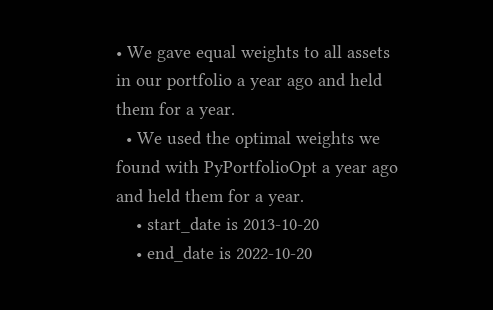• We gave equal weights to all assets in our portfolio a year ago and held them for a year.
  • We used the optimal weights we found with PyPortfolioOpt a year ago and held them for a year.
    • start_date is 2013-10-20
    • end_date is 2022-10-20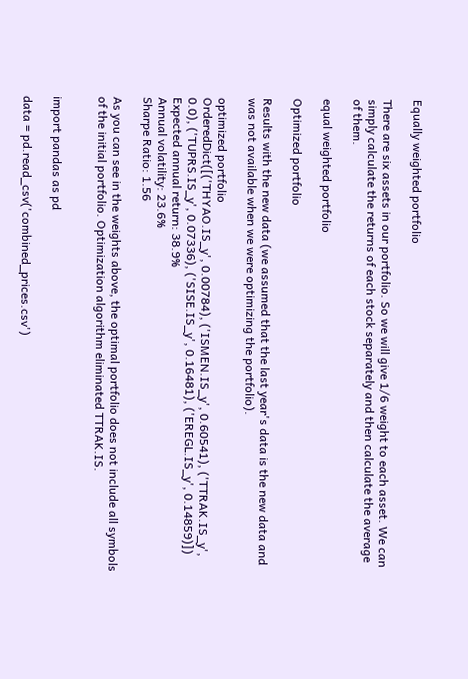Equally weighted portfolio

There are six assets in our portfolio. So we will give 1/6 weight to each asset. We can simply calculate the returns of each stock separately and then calculate the average of them.

equal weighted portfolio

Optimized portfolio

Results with the new data (we assumed that the last year's data is the new data and was not available when we were optimizing the portfolio).

optimized portfolio
OrderedDict([('THYAO.IS_y', 0.00784), ('ISMEN.IS_y', 0.60541), ('TTRAK.IS_y', 0.0), ('TUPRS.IS_y', 0.07336), ('SISE.IS_y', 0.16481), ('EREGL.IS_y', 0.14859)])
Expected annual return: 38.9%
Annual volatility: 23.6%
Sharpe Ratio: 1.56

As you can see in the weights above, the optimal portfolio does not include all symbols of the initial portfolio. Optimization algorithm eliminated TTRAK.IS.


import pandas as pd

data = pd.read_csv('combined_prices.csv')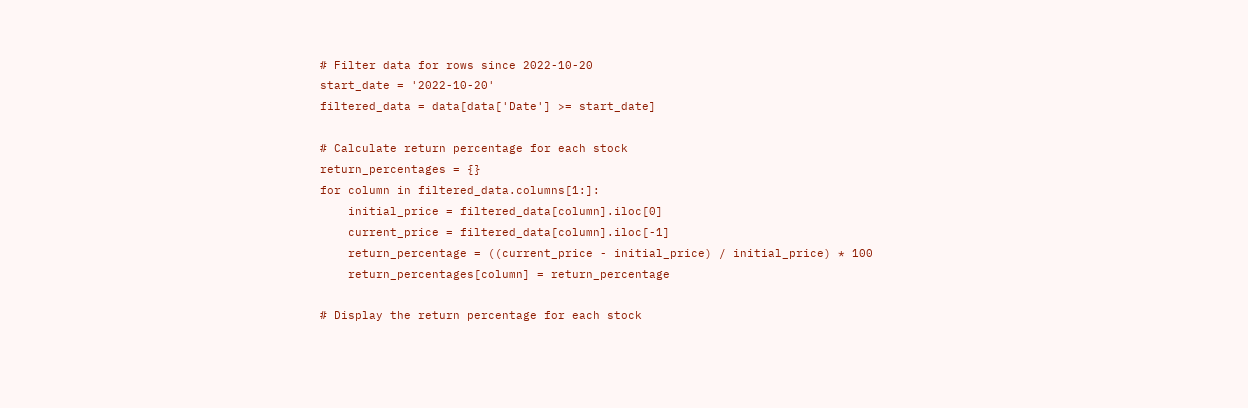# Filter data for rows since 2022-10-20
start_date = '2022-10-20'
filtered_data = data[data['Date'] >= start_date]

# Calculate return percentage for each stock
return_percentages = {}
for column in filtered_data.columns[1:]:
    initial_price = filtered_data[column].iloc[0]
    current_price = filtered_data[column].iloc[-1]
    return_percentage = ((current_price - initial_price) / initial_price) * 100
    return_percentages[column] = return_percentage

# Display the return percentage for each stock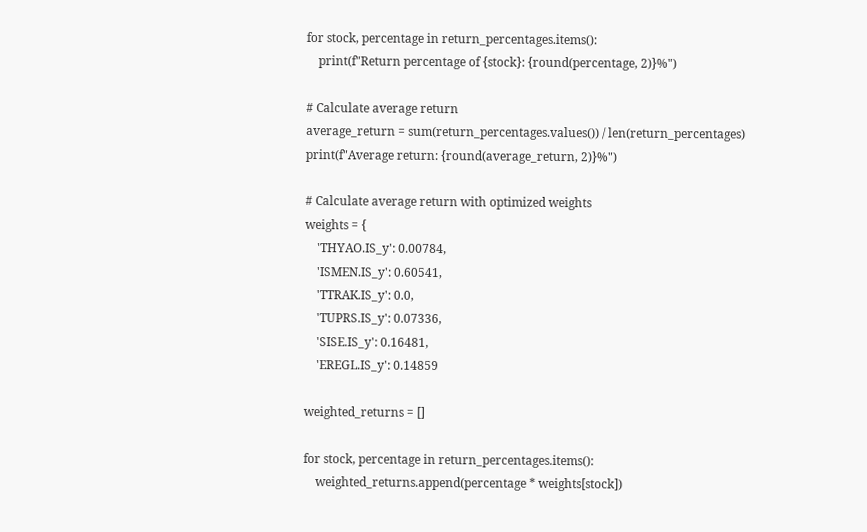for stock, percentage in return_percentages.items():
    print(f"Return percentage of {stock}: {round(percentage, 2)}%")

# Calculate average return
average_return = sum(return_percentages.values()) / len(return_percentages)
print(f"Average return: {round(average_return, 2)}%")

# Calculate average return with optimized weights
weights = {
    'THYAO.IS_y': 0.00784,
    'ISMEN.IS_y': 0.60541,
    'TTRAK.IS_y': 0.0,
    'TUPRS.IS_y': 0.07336,
    'SISE.IS_y': 0.16481,
    'EREGL.IS_y': 0.14859

weighted_returns = []

for stock, percentage in return_percentages.items():
    weighted_returns.append(percentage * weights[stock])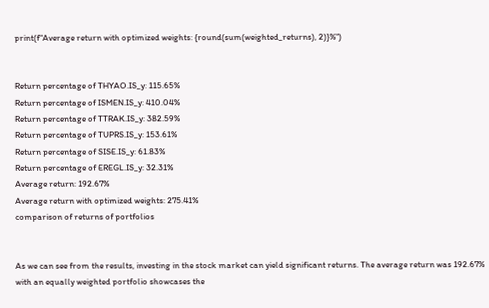print(f"Average return with optimized weights: {round(sum(weighted_returns), 2)}%")


Return percentage of THYAO.IS_y: 115.65%
Return percentage of ISMEN.IS_y: 410.04%
Return percentage of TTRAK.IS_y: 382.59%
Return percentage of TUPRS.IS_y: 153.61%
Return percentage of SISE.IS_y: 61.83%
Return percentage of EREGL.IS_y: 32.31%
Average return: 192.67%
Average return with optimized weights: 275.41%
comparison of returns of portfolios


As we can see from the results, investing in the stock market can yield significant returns. The average return was 192.67% with an equally weighted portfolio showcases the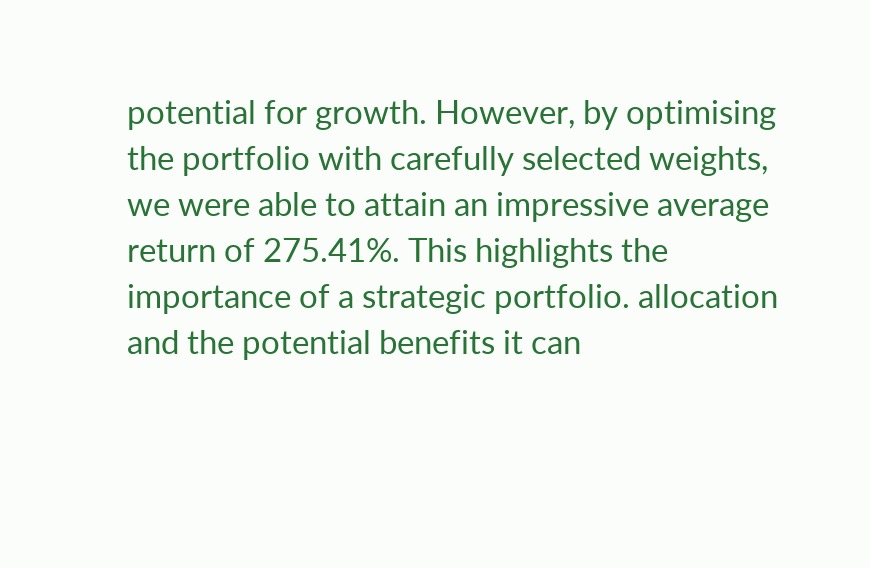potential for growth. However, by optimising the portfolio with carefully selected weights, we were able to attain an impressive average return of 275.41%. This highlights the importance of a strategic portfolio. allocation and the potential benefits it can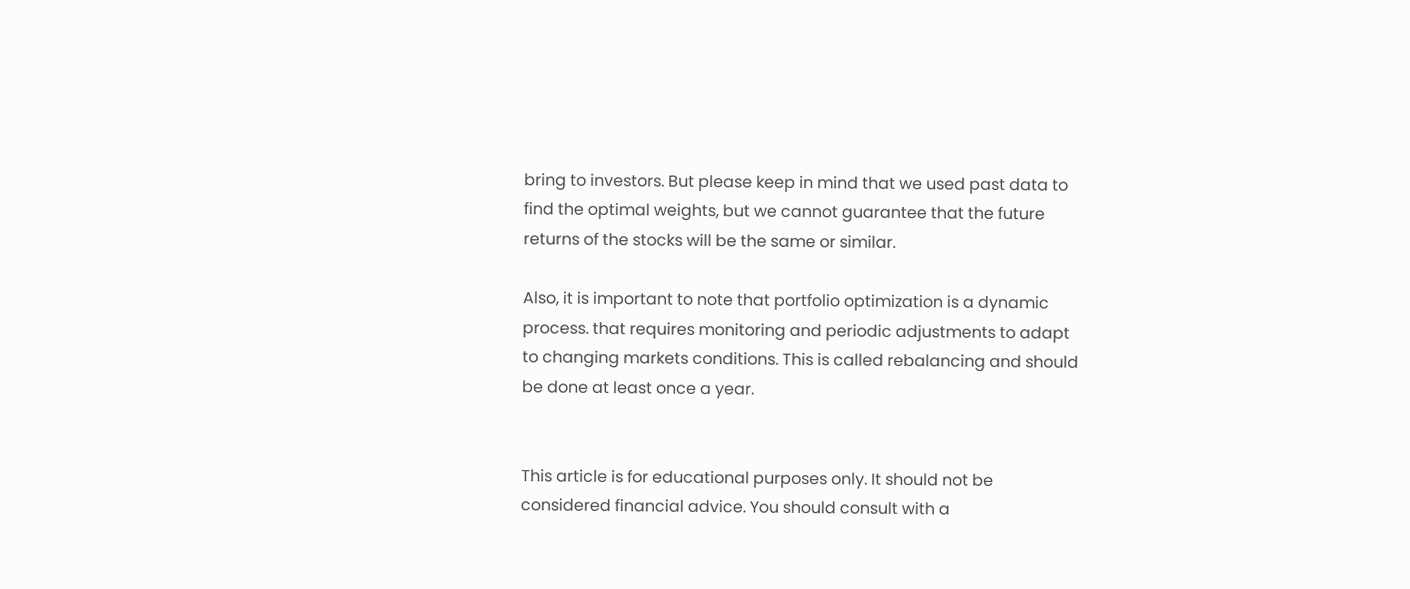bring to investors. But please keep in mind that we used past data to find the optimal weights, but we cannot guarantee that the future returns of the stocks will be the same or similar.

Also, it is important to note that portfolio optimization is a dynamic process. that requires monitoring and periodic adjustments to adapt to changing markets conditions. This is called rebalancing and should be done at least once a year.


This article is for educational purposes only. It should not be considered financial advice. You should consult with a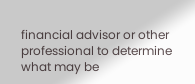financial advisor or other professional to determine what may be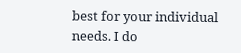best for your individual needs. I do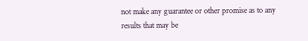not make any guarantee or other promise as to any results that may be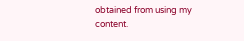obtained from using my content.